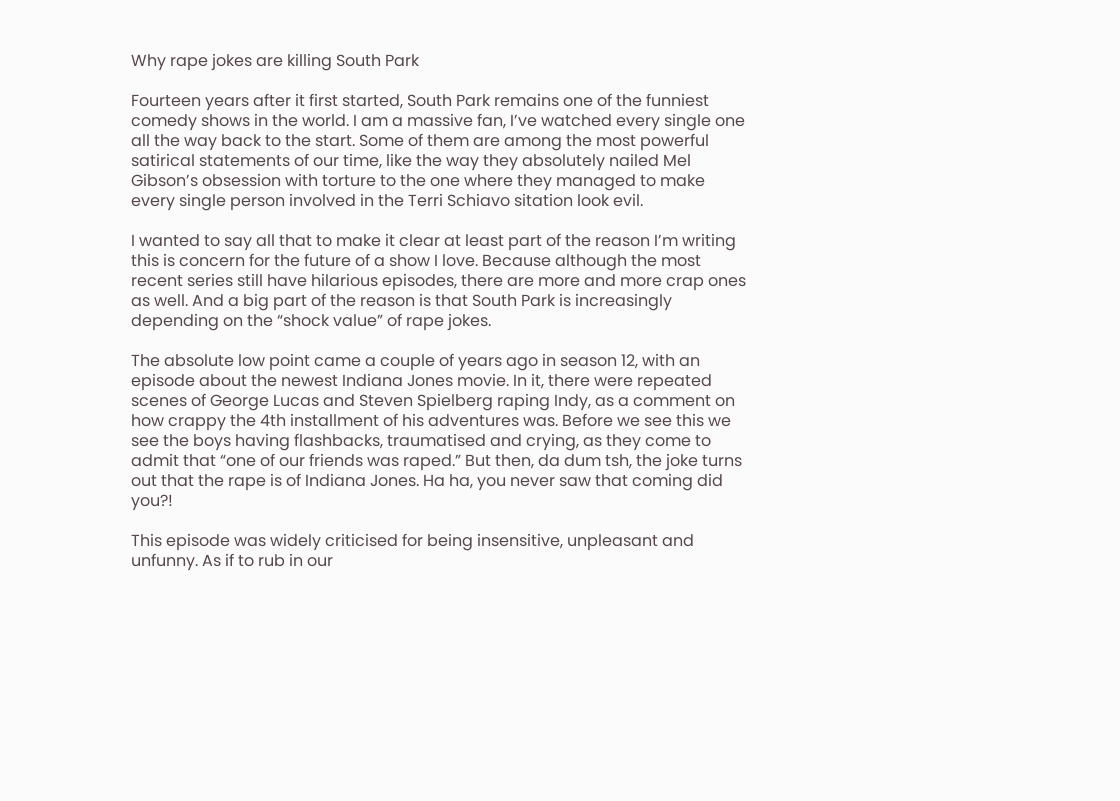Why rape jokes are killing South Park

Fourteen years after it first started, South Park remains one of the funniest comedy shows in the world. I am a massive fan, I’ve watched every single one all the way back to the start. Some of them are among the most powerful satirical statements of our time, like the way they absolutely nailed Mel Gibson’s obsession with torture to the one where they managed to make every single person involved in the Terri Schiavo sitation look evil.

I wanted to say all that to make it clear at least part of the reason I’m writing this is concern for the future of a show I love. Because although the most recent series still have hilarious episodes, there are more and more crap ones as well. And a big part of the reason is that South Park is increasingly depending on the “shock value” of rape jokes.

The absolute low point came a couple of years ago in season 12, with an episode about the newest Indiana Jones movie. In it, there were repeated scenes of George Lucas and Steven Spielberg raping Indy, as a comment on how crappy the 4th installment of his adventures was. Before we see this we see the boys having flashbacks, traumatised and crying, as they come to admit that “one of our friends was raped.” But then, da dum tsh, the joke turns out that the rape is of Indiana Jones. Ha ha, you never saw that coming did you?!

This episode was widely criticised for being insensitive, unpleasant and unfunny. As if to rub in our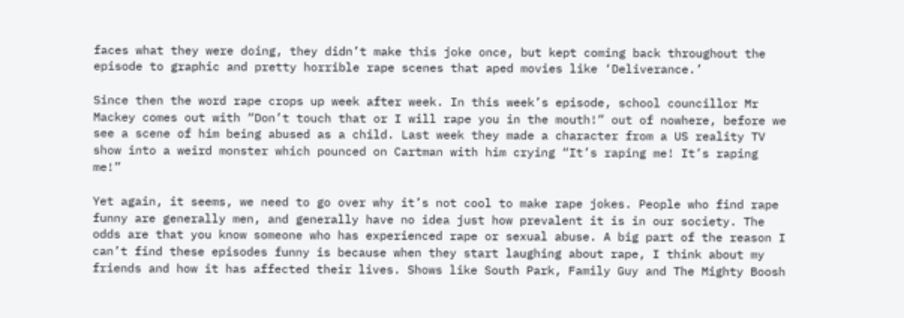faces what they were doing, they didn’t make this joke once, but kept coming back throughout the episode to graphic and pretty horrible rape scenes that aped movies like ‘Deliverance.’

Since then the word rape crops up week after week. In this week’s episode, school councillor Mr Mackey comes out with “Don’t touch that or I will rape you in the mouth!” out of nowhere, before we see a scene of him being abused as a child. Last week they made a character from a US reality TV show into a weird monster which pounced on Cartman with him crying “It’s raping me! It’s raping me!”

Yet again, it seems, we need to go over why it’s not cool to make rape jokes. People who find rape funny are generally men, and generally have no idea just how prevalent it is in our society. The odds are that you know someone who has experienced rape or sexual abuse. A big part of the reason I can’t find these episodes funny is because when they start laughing about rape, I think about my friends and how it has affected their lives. Shows like South Park, Family Guy and The Mighty Boosh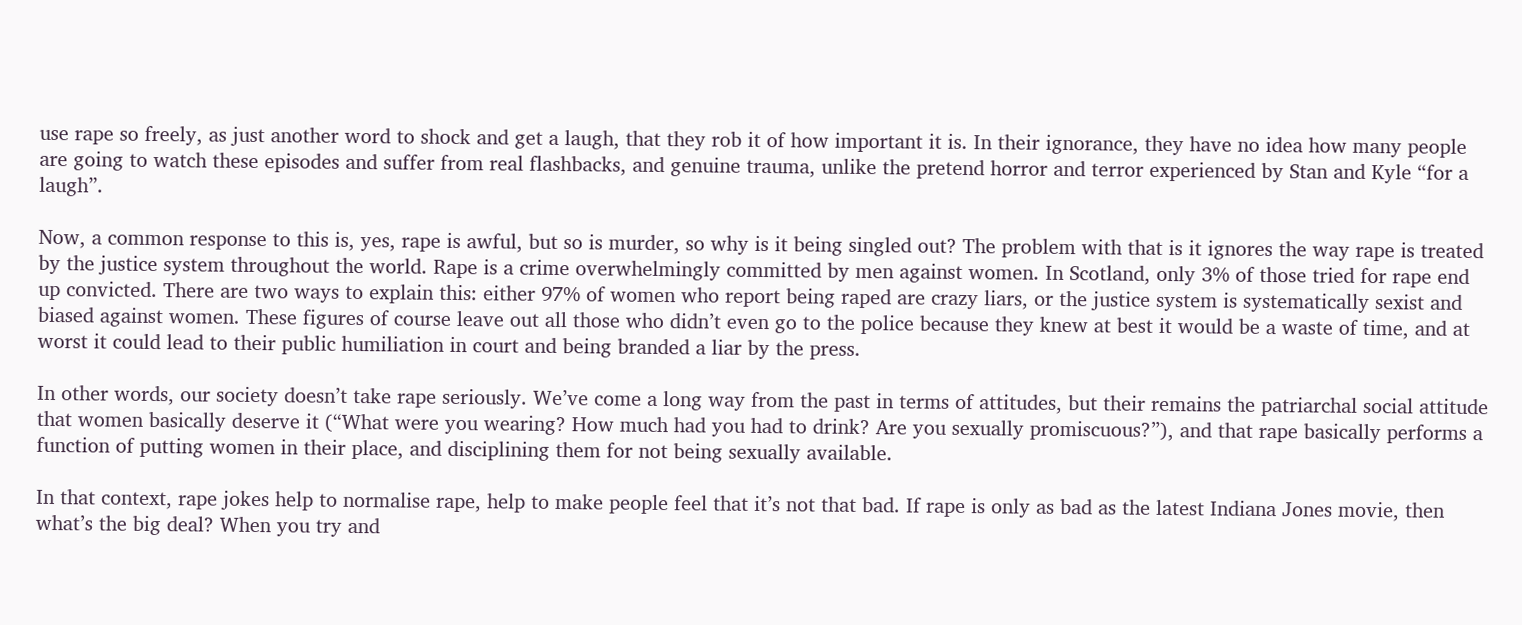use rape so freely, as just another word to shock and get a laugh, that they rob it of how important it is. In their ignorance, they have no idea how many people are going to watch these episodes and suffer from real flashbacks, and genuine trauma, unlike the pretend horror and terror experienced by Stan and Kyle “for a laugh”.

Now, a common response to this is, yes, rape is awful, but so is murder, so why is it being singled out? The problem with that is it ignores the way rape is treated by the justice system throughout the world. Rape is a crime overwhelmingly committed by men against women. In Scotland, only 3% of those tried for rape end up convicted. There are two ways to explain this: either 97% of women who report being raped are crazy liars, or the justice system is systematically sexist and biased against women. These figures of course leave out all those who didn’t even go to the police because they knew at best it would be a waste of time, and at worst it could lead to their public humiliation in court and being branded a liar by the press.

In other words, our society doesn’t take rape seriously. We’ve come a long way from the past in terms of attitudes, but their remains the patriarchal social attitude that women basically deserve it (“What were you wearing? How much had you had to drink? Are you sexually promiscuous?”), and that rape basically performs a function of putting women in their place, and disciplining them for not being sexually available.

In that context, rape jokes help to normalise rape, help to make people feel that it’s not that bad. If rape is only as bad as the latest Indiana Jones movie, then what’s the big deal? When you try and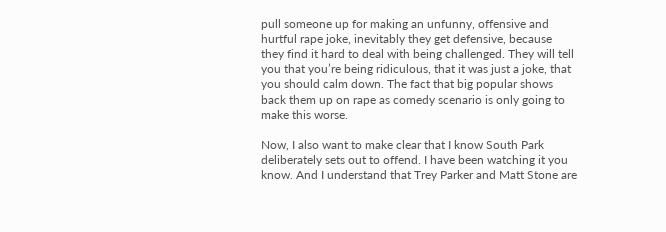pull someone up for making an unfunny, offensive and hurtful rape joke, inevitably they get defensive, because they find it hard to deal with being challenged. They will tell you that you’re being ridiculous, that it was just a joke, that you should calm down. The fact that big popular shows back them up on rape as comedy scenario is only going to make this worse.

Now, I also want to make clear that I know South Park deliberately sets out to offend. I have been watching it you know. And I understand that Trey Parker and Matt Stone are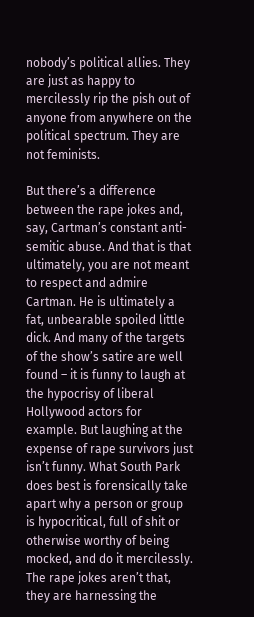nobody’s political allies. They are just as happy to mercilessly rip the pish out of anyone from anywhere on the political spectrum. They are not feminists.

But there’s a difference between the rape jokes and, say, Cartman’s constant anti-semitic abuse. And that is that ultimately, you are not meant to respect and admire Cartman. He is ultimately a fat, unbearable spoiled little dick. And many of the targets of the show’s satire are well found – it is funny to laugh at the hypocrisy of liberal Hollywood actors for example. But laughing at the expense of rape survivors just isn’t funny. What South Park does best is forensically take apart why a person or group is hypocritical, full of shit or otherwise worthy of being mocked, and do it mercilessly. The rape jokes aren’t that, they are harnessing the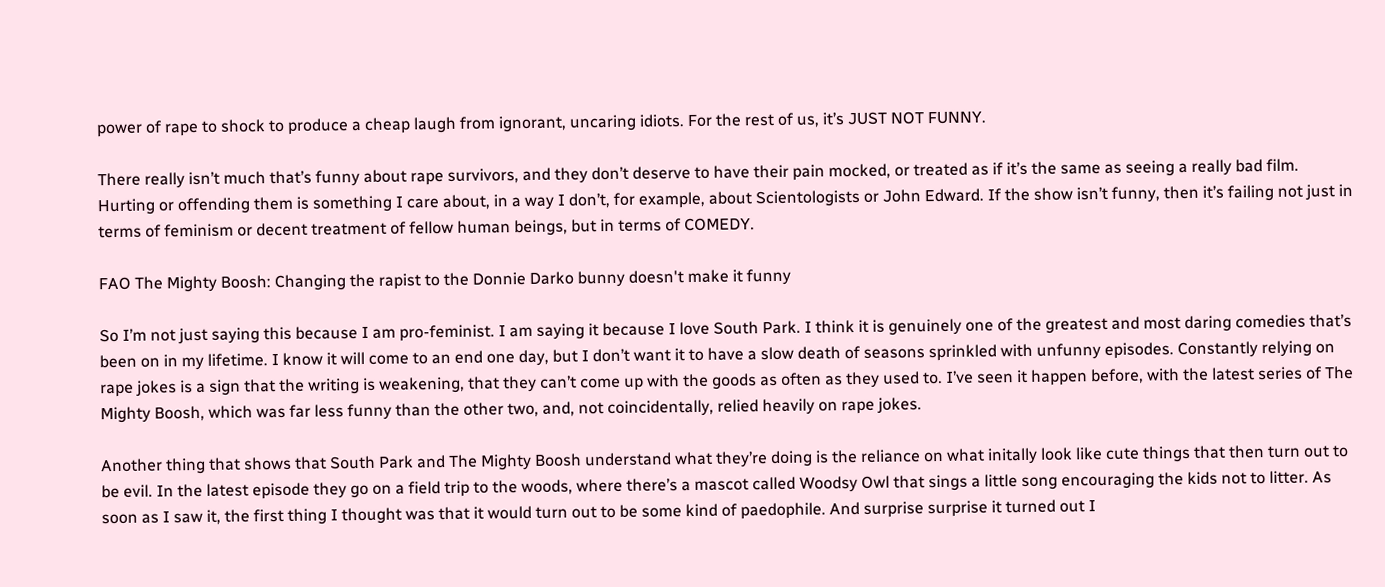power of rape to shock to produce a cheap laugh from ignorant, uncaring idiots. For the rest of us, it’s JUST NOT FUNNY.

There really isn’t much that’s funny about rape survivors, and they don’t deserve to have their pain mocked, or treated as if it’s the same as seeing a really bad film. Hurting or offending them is something I care about, in a way I don’t, for example, about Scientologists or John Edward. If the show isn’t funny, then it’s failing not just in terms of feminism or decent treatment of fellow human beings, but in terms of COMEDY.

FAO The Mighty Boosh: Changing the rapist to the Donnie Darko bunny doesn't make it funny

So I’m not just saying this because I am pro-feminist. I am saying it because I love South Park. I think it is genuinely one of the greatest and most daring comedies that’s been on in my lifetime. I know it will come to an end one day, but I don’t want it to have a slow death of seasons sprinkled with unfunny episodes. Constantly relying on rape jokes is a sign that the writing is weakening, that they can’t come up with the goods as often as they used to. I’ve seen it happen before, with the latest series of The Mighty Boosh, which was far less funny than the other two, and, not coincidentally, relied heavily on rape jokes.

Another thing that shows that South Park and The Mighty Boosh understand what they’re doing is the reliance on what initally look like cute things that then turn out to be evil. In the latest episode they go on a field trip to the woods, where there’s a mascot called Woodsy Owl that sings a little song encouraging the kids not to litter. As soon as I saw it, the first thing I thought was that it would turn out to be some kind of paedophile. And surprise surprise it turned out I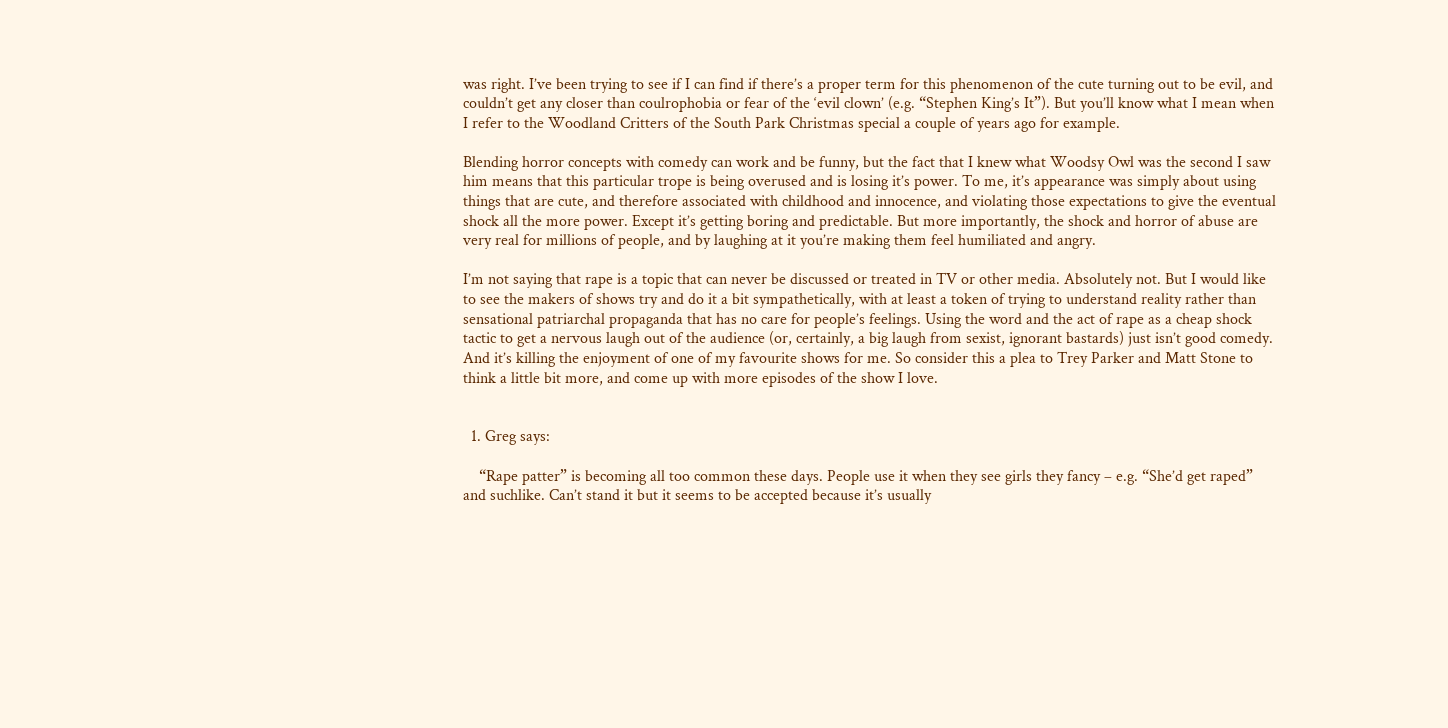was right. I’ve been trying to see if I can find if there’s a proper term for this phenomenon of the cute turning out to be evil, and couldn’t get any closer than coulrophobia or fear of the ‘evil clown’ (e.g. “Stephen King’s It”). But you’ll know what I mean when I refer to the Woodland Critters of the South Park Christmas special a couple of years ago for example.

Blending horror concepts with comedy can work and be funny, but the fact that I knew what Woodsy Owl was the second I saw him means that this particular trope is being overused and is losing it’s power. To me, it’s appearance was simply about using things that are cute, and therefore associated with childhood and innocence, and violating those expectations to give the eventual shock all the more power. Except it’s getting boring and predictable. But more importantly, the shock and horror of abuse are very real for millions of people, and by laughing at it you’re making them feel humiliated and angry.

I’m not saying that rape is a topic that can never be discussed or treated in TV or other media. Absolutely not. But I would like to see the makers of shows try and do it a bit sympathetically, with at least a token of trying to understand reality rather than sensational patriarchal propaganda that has no care for people’s feelings. Using the word and the act of rape as a cheap shock tactic to get a nervous laugh out of the audience (or, certainly, a big laugh from sexist, ignorant bastards) just isn’t good comedy. And it’s killing the enjoyment of one of my favourite shows for me. So consider this a plea to Trey Parker and Matt Stone to think a little bit more, and come up with more episodes of the show I love.


  1. Greg says:

    “Rape patter” is becoming all too common these days. People use it when they see girls they fancy – e.g. “She’d get raped” and suchlike. Can’t stand it but it seems to be accepted because it’s usually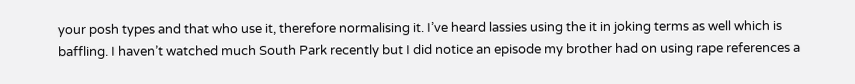your posh types and that who use it, therefore normalising it. I’ve heard lassies using the it in joking terms as well which is baffling. I haven’t watched much South Park recently but I did notice an episode my brother had on using rape references a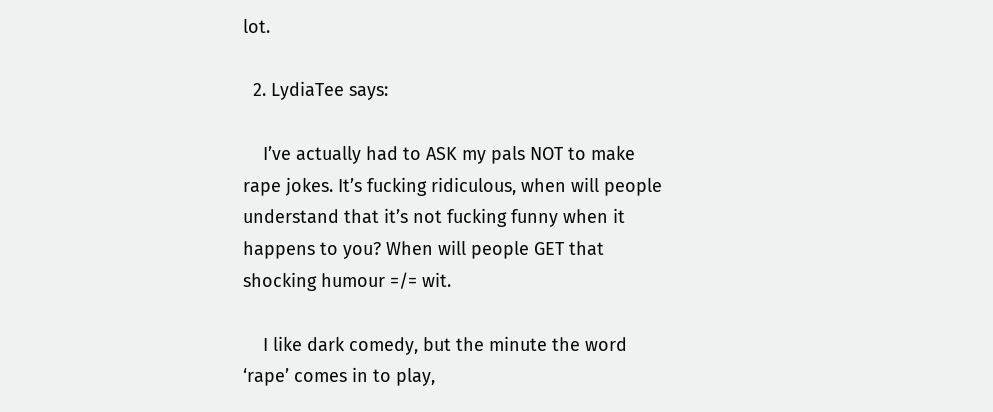lot.

  2. LydiaTee says:

    I’ve actually had to ASK my pals NOT to make rape jokes. It’s fucking ridiculous, when will people understand that it’s not fucking funny when it happens to you? When will people GET that shocking humour =/= wit.

    I like dark comedy, but the minute the word ‘rape’ comes in to play,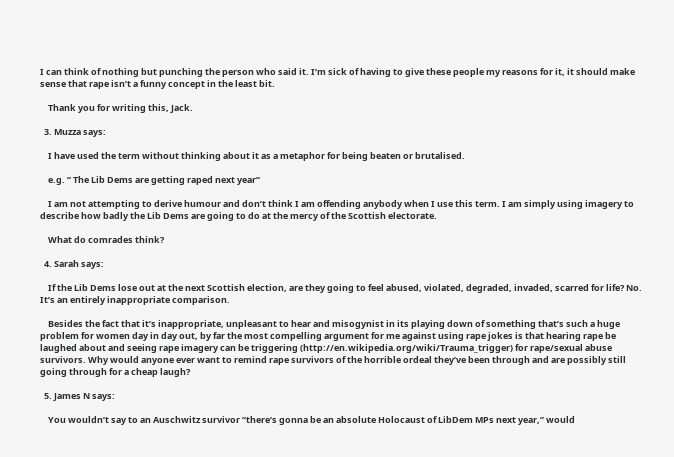I can think of nothing but punching the person who said it. I’m sick of having to give these people my reasons for it, it should make sense that rape isn’t a funny concept in the least bit.

    Thank you for writing this, Jack.

  3. Muzza says:

    I have used the term without thinking about it as a metaphor for being beaten or brutalised.

    e.g. ” The Lib Dems are getting raped next year”

    I am not attempting to derive humour and don’t think I am offending anybody when I use this term. I am simply using imagery to describe how badly the Lib Dems are going to do at the mercy of the Scottish electorate.

    What do comrades think?

  4. Sarah says:

    If the Lib Dems lose out at the next Scottish election, are they going to feel abused, violated, degraded, invaded, scarred for life? No. It’s an entirely inappropriate comparison.

    Besides the fact that it’s inappropriate, unpleasant to hear and misogynist in its playing down of something that’s such a huge problem for women day in day out, by far the most compelling argument for me against using rape jokes is that hearing rape be laughed about and seeing rape imagery can be triggering (http://en.wikipedia.org/wiki/Trauma_trigger) for rape/sexual abuse survivors. Why would anyone ever want to remind rape survivors of the horrible ordeal they’ve been through and are possibly still going through for a cheap laugh?

  5. James N says:

    You wouldn’t say to an Auschwitz survivor “there’s gonna be an absolute Holocaust of LibDem MPs next year,” would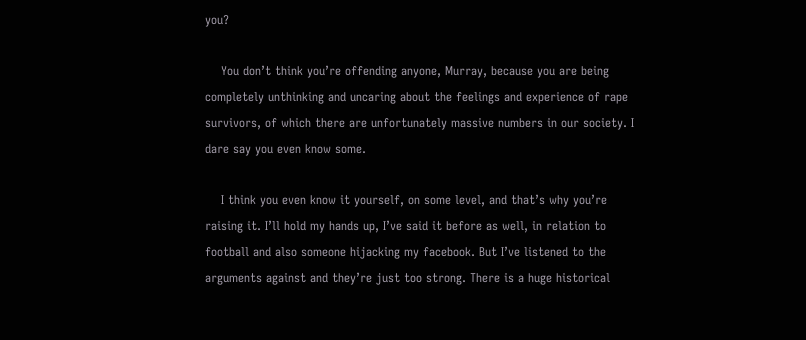you?

    You don’t think you’re offending anyone, Murray, because you are being completely unthinking and uncaring about the feelings and experience of rape survivors, of which there are unfortunately massive numbers in our society. I dare say you even know some.

    I think you even know it yourself, on some level, and that’s why you’re raising it. I’ll hold my hands up, I’ve said it before as well, in relation to football and also someone hijacking my facebook. But I’ve listened to the arguments against and they’re just too strong. There is a huge historical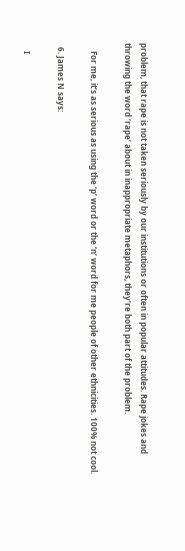problem, that rape is not taken seriously by our institutions or often in popular attitudes. Rape jokes and throwing the word ‘rape’ about in inappropriate metaphors, they’re both part of the problem.

    For me, it’s as serious as using the ‘p’ word or the ‘n’ word for me people of other ethnicities. 100% not cool.

  6. James N says:

    I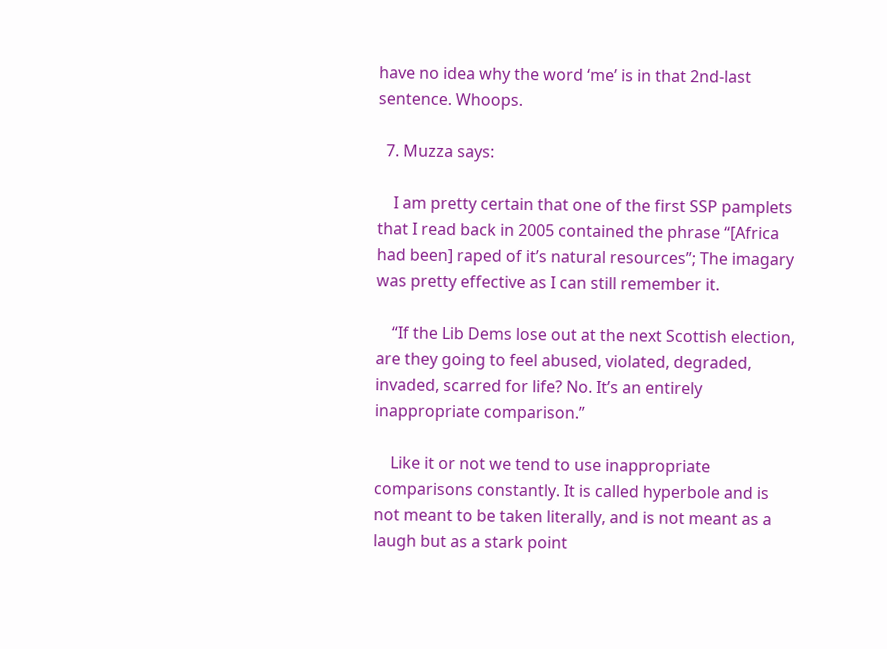have no idea why the word ‘me’ is in that 2nd-last sentence. Whoops.

  7. Muzza says:

    I am pretty certain that one of the first SSP pamplets that I read back in 2005 contained the phrase “[Africa had been] raped of it’s natural resources”; The imagary was pretty effective as I can still remember it.

    “If the Lib Dems lose out at the next Scottish election, are they going to feel abused, violated, degraded, invaded, scarred for life? No. It’s an entirely inappropriate comparison.”

    Like it or not we tend to use inappropriate comparisons constantly. It is called hyperbole and is not meant to be taken literally, and is not meant as a laugh but as a stark point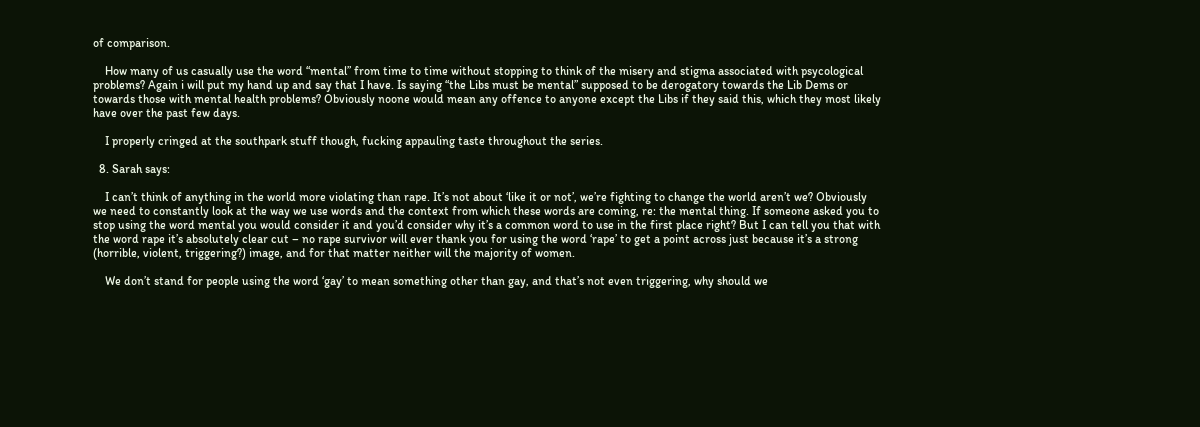of comparison.

    How many of us casually use the word “mental” from time to time without stopping to think of the misery and stigma associated with psycological problems? Again i will put my hand up and say that I have. Is saying “the Libs must be mental” supposed to be derogatory towards the Lib Dems or towards those with mental health problems? Obviously noone would mean any offence to anyone except the Libs if they said this, which they most likely have over the past few days.

    I properly cringed at the southpark stuff though, fucking appauling taste throughout the series.

  8. Sarah says:

    I can’t think of anything in the world more violating than rape. It’s not about ‘like it or not’, we’re fighting to change the world aren’t we? Obviously we need to constantly look at the way we use words and the context from which these words are coming, re: the mental thing. If someone asked you to stop using the word mental you would consider it and you’d consider why it’s a common word to use in the first place right? But I can tell you that with the word rape it’s absolutely clear cut – no rape survivor will ever thank you for using the word ‘rape’ to get a point across just because it’s a strong (horrible, violent, triggering?) image, and for that matter neither will the majority of women.

    We don’t stand for people using the word ‘gay’ to mean something other than gay, and that’s not even triggering, why should we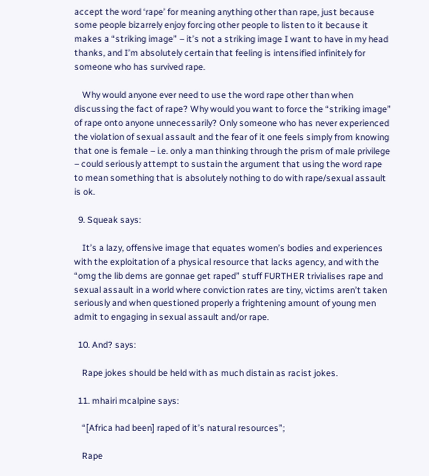accept the word ‘rape’ for meaning anything other than rape, just because some people bizarrely enjoy forcing other people to listen to it because it makes a “striking image” – it’s not a striking image I want to have in my head thanks, and I’m absolutely certain that feeling is intensified infinitely for someone who has survived rape.

    Why would anyone ever need to use the word rape other than when discussing the fact of rape? Why would you want to force the “striking image” of rape onto anyone unnecessarily? Only someone who has never experienced the violation of sexual assault and the fear of it one feels simply from knowing that one is female – i.e. only a man thinking through the prism of male privilege – could seriously attempt to sustain the argument that using the word rape to mean something that is absolutely nothing to do with rape/sexual assault is ok.

  9. Squeak says:

    It’s a lazy, offensive image that equates women’s bodies and experiences with the exploitation of a physical resource that lacks agency, and with the “omg the lib dems are gonnae get raped” stuff FURTHER trivialises rape and sexual assault in a world where conviction rates are tiny, victims aren’t taken seriously and when questioned properly a frightening amount of young men admit to engaging in sexual assault and/or rape.

  10. And? says:

    Rape jokes should be held with as much distain as racist jokes.

  11. mhairi mcalpine says:

    “[Africa had been] raped of it’s natural resources”;

    Rape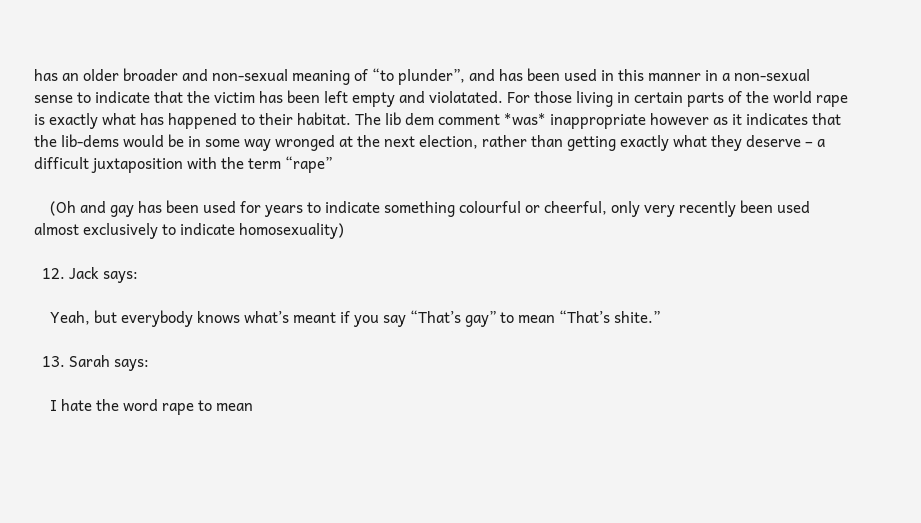has an older broader and non-sexual meaning of “to plunder”, and has been used in this manner in a non-sexual sense to indicate that the victim has been left empty and violatated. For those living in certain parts of the world rape is exactly what has happened to their habitat. The lib dem comment *was* inappropriate however as it indicates that the lib-dems would be in some way wronged at the next election, rather than getting exactly what they deserve – a difficult juxtaposition with the term “rape”

    (Oh and gay has been used for years to indicate something colourful or cheerful, only very recently been used almost exclusively to indicate homosexuality)

  12. Jack says:

    Yeah, but everybody knows what’s meant if you say “That’s gay” to mean “That’s shite.”

  13. Sarah says:

    I hate the word rape to mean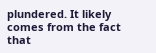plundered. It likely comes from the fact that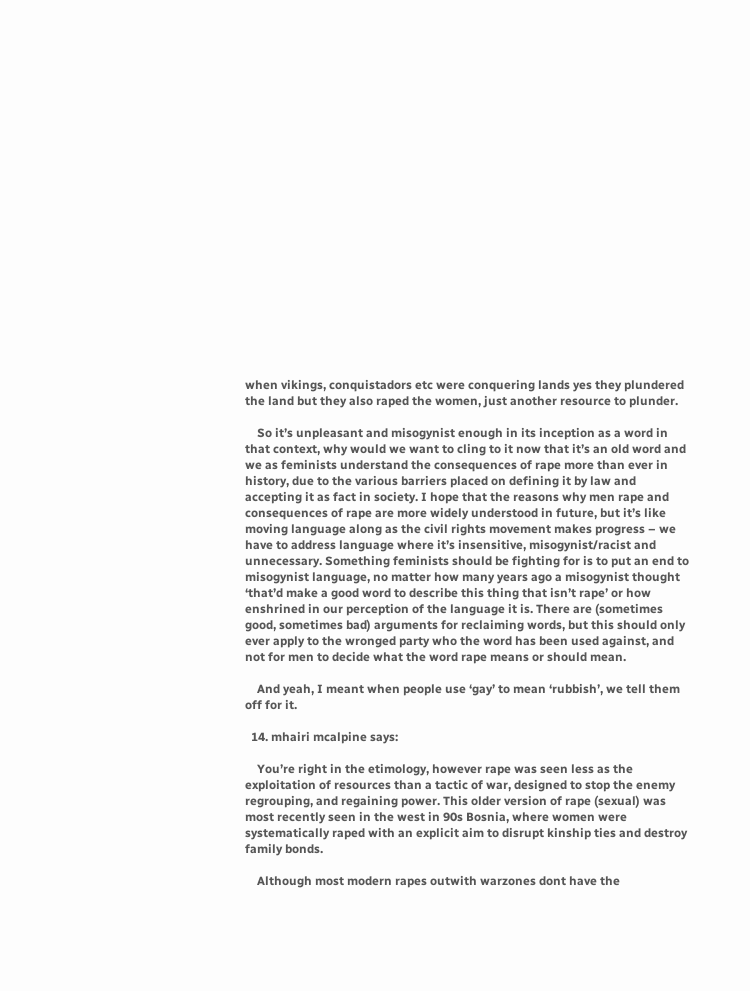when vikings, conquistadors etc were conquering lands yes they plundered the land but they also raped the women, just another resource to plunder.

    So it’s unpleasant and misogynist enough in its inception as a word in that context, why would we want to cling to it now that it’s an old word and we as feminists understand the consequences of rape more than ever in history, due to the various barriers placed on defining it by law and accepting it as fact in society. I hope that the reasons why men rape and consequences of rape are more widely understood in future, but it’s like moving language along as the civil rights movement makes progress – we have to address language where it’s insensitive, misogynist/racist and unnecessary. Something feminists should be fighting for is to put an end to misogynist language, no matter how many years ago a misogynist thought ‘that’d make a good word to describe this thing that isn’t rape’ or how enshrined in our perception of the language it is. There are (sometimes good, sometimes bad) arguments for reclaiming words, but this should only ever apply to the wronged party who the word has been used against, and not for men to decide what the word rape means or should mean.

    And yeah, I meant when people use ‘gay’ to mean ‘rubbish’, we tell them off for it.

  14. mhairi mcalpine says:

    You’re right in the etimology, however rape was seen less as the exploitation of resources than a tactic of war, designed to stop the enemy regrouping, and regaining power. This older version of rape (sexual) was most recently seen in the west in 90s Bosnia, where women were systematically raped with an explicit aim to disrupt kinship ties and destroy family bonds.

    Although most modern rapes outwith warzones dont have the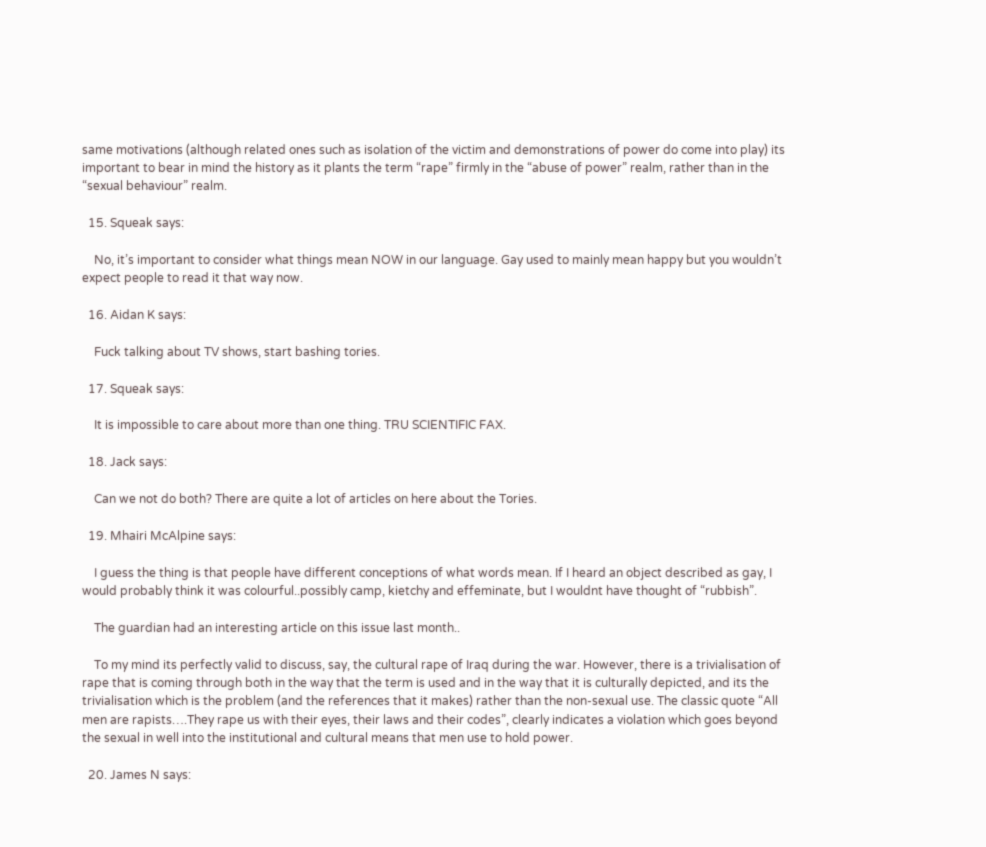same motivations (although related ones such as isolation of the victim and demonstrations of power do come into play) its important to bear in mind the history as it plants the term “rape” firmly in the “abuse of power” realm, rather than in the “sexual behaviour” realm.

  15. Squeak says:

    No, it’s important to consider what things mean NOW in our language. Gay used to mainly mean happy but you wouldn’t expect people to read it that way now.

  16. Aidan K says:

    Fuck talking about TV shows, start bashing tories.

  17. Squeak says:

    It is impossible to care about more than one thing. TRU SCIENTIFIC FAX.

  18. Jack says:

    Can we not do both? There are quite a lot of articles on here about the Tories.

  19. Mhairi McAlpine says:

    I guess the thing is that people have different conceptions of what words mean. If I heard an object described as gay, I would probably think it was colourful..possibly camp, kietchy and effeminate, but I wouldnt have thought of “rubbish”.

    The guardian had an interesting article on this issue last month..

    To my mind its perfectly valid to discuss, say, the cultural rape of Iraq during the war. However, there is a trivialisation of rape that is coming through both in the way that the term is used and in the way that it is culturally depicted, and its the trivialisation which is the problem (and the references that it makes) rather than the non-sexual use. The classic quote “All men are rapists….They rape us with their eyes, their laws and their codes”, clearly indicates a violation which goes beyond the sexual in well into the institutional and cultural means that men use to hold power.

  20. James N says: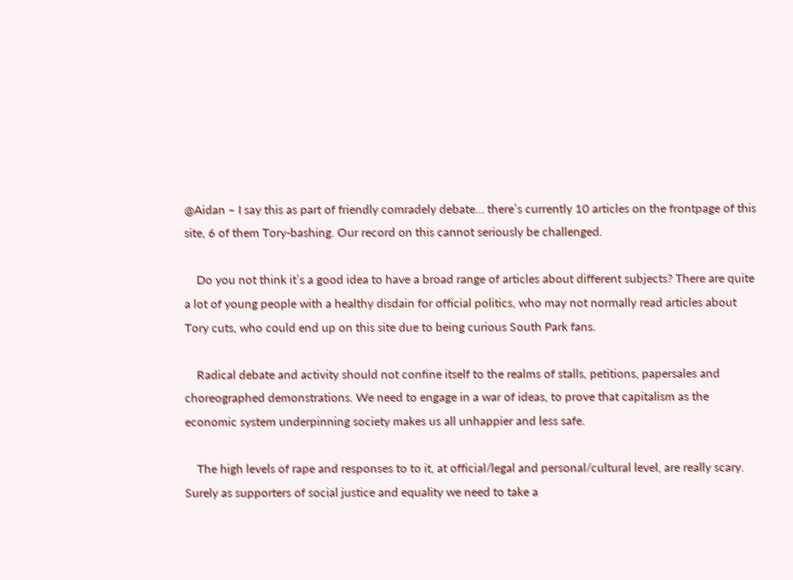@Aidan – I say this as part of friendly comradely debate… there’s currently 10 articles on the frontpage of this site, 6 of them Tory-bashing. Our record on this cannot seriously be challenged.

    Do you not think it’s a good idea to have a broad range of articles about different subjects? There are quite a lot of young people with a healthy disdain for official politics, who may not normally read articles about Tory cuts, who could end up on this site due to being curious South Park fans.

    Radical debate and activity should not confine itself to the realms of stalls, petitions, papersales and choreographed demonstrations. We need to engage in a war of ideas, to prove that capitalism as the economic system underpinning society makes us all unhappier and less safe.

    The high levels of rape and responses to to it, at official/legal and personal/cultural level, are really scary. Surely as supporters of social justice and equality we need to take a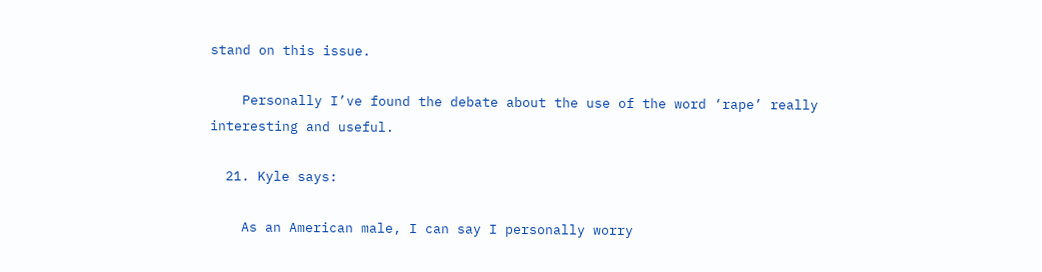stand on this issue.

    Personally I’ve found the debate about the use of the word ‘rape’ really interesting and useful.

  21. Kyle says:

    As an American male, I can say I personally worry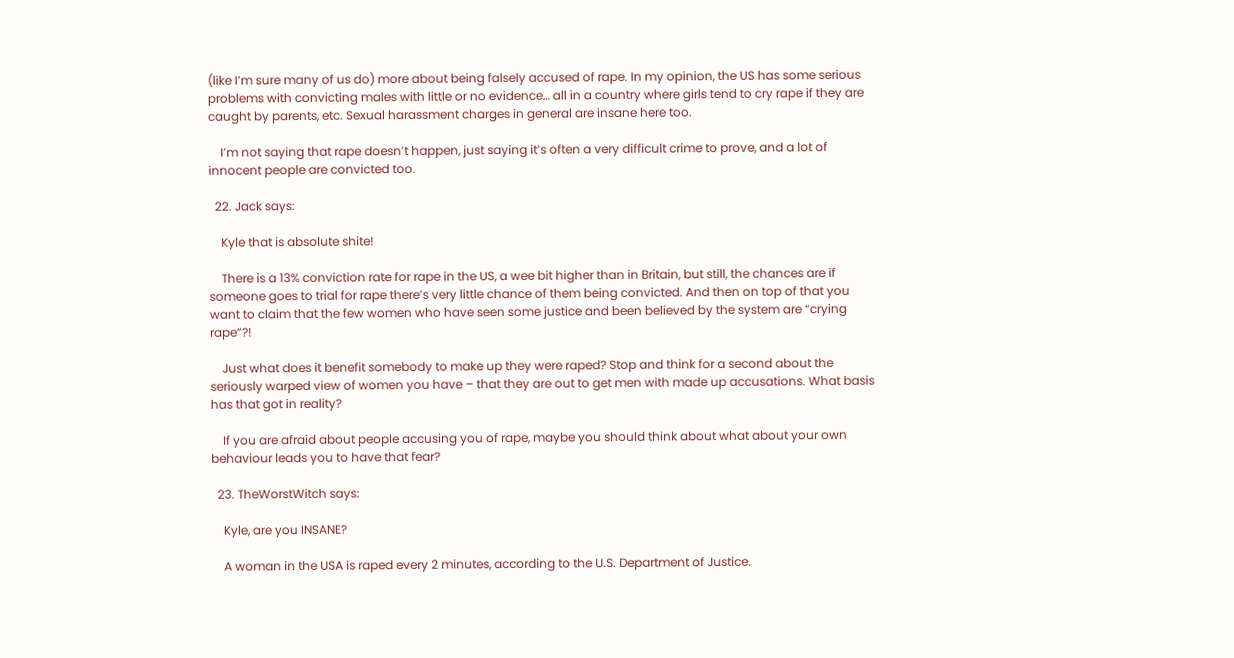(like I’m sure many of us do) more about being falsely accused of rape. In my opinion, the US has some serious problems with convicting males with little or no evidence… all in a country where girls tend to cry rape if they are caught by parents, etc. Sexual harassment charges in general are insane here too.

    I’m not saying that rape doesn’t happen, just saying it’s often a very difficult crime to prove, and a lot of innocent people are convicted too.

  22. Jack says:

    Kyle that is absolute shite!

    There is a 13% conviction rate for rape in the US, a wee bit higher than in Britain, but still, the chances are if someone goes to trial for rape there’s very little chance of them being convicted. And then on top of that you want to claim that the few women who have seen some justice and been believed by the system are “crying rape”?!

    Just what does it benefit somebody to make up they were raped? Stop and think for a second about the seriously warped view of women you have – that they are out to get men with made up accusations. What basis has that got in reality?

    If you are afraid about people accusing you of rape, maybe you should think about what about your own behaviour leads you to have that fear?

  23. TheWorstWitch says:

    Kyle, are you INSANE?

    A woman in the USA is raped every 2 minutes, according to the U.S. Department of Justice.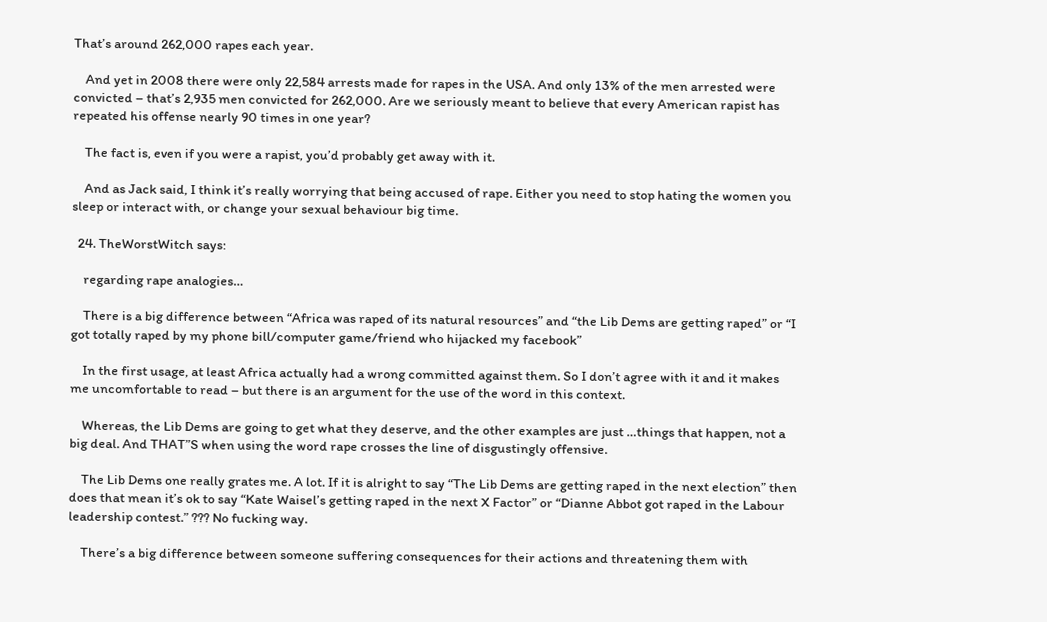That’s around 262,000 rapes each year.

    And yet in 2008 there were only 22,584 arrests made for rapes in the USA. And only 13% of the men arrested were convicted – that’s 2,935 men convicted for 262,000. Are we seriously meant to believe that every American rapist has repeated his offense nearly 90 times in one year?

    The fact is, even if you were a rapist, you’d probably get away with it.

    And as Jack said, I think it’s really worrying that being accused of rape. Either you need to stop hating the women you sleep or interact with, or change your sexual behaviour big time.

  24. TheWorstWitch says:

    regarding rape analogies…

    There is a big difference between “Africa was raped of its natural resources” and “the Lib Dems are getting raped” or “I got totally raped by my phone bill/computer game/friend who hijacked my facebook”

    In the first usage, at least Africa actually had a wrong committed against them. So I don’t agree with it and it makes me uncomfortable to read – but there is an argument for the use of the word in this context.

    Whereas, the Lib Dems are going to get what they deserve, and the other examples are just …things that happen, not a big deal. And THAT”S when using the word rape crosses the line of disgustingly offensive.

    The Lib Dems one really grates me. A lot. If it is alright to say “The Lib Dems are getting raped in the next election” then does that mean it’s ok to say “Kate Waisel’s getting raped in the next X Factor” or “Dianne Abbot got raped in the Labour leadership contest.” ??? No fucking way.

    There’s a big difference between someone suffering consequences for their actions and threatening them with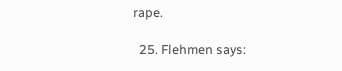rape.

  25. Flehmen says: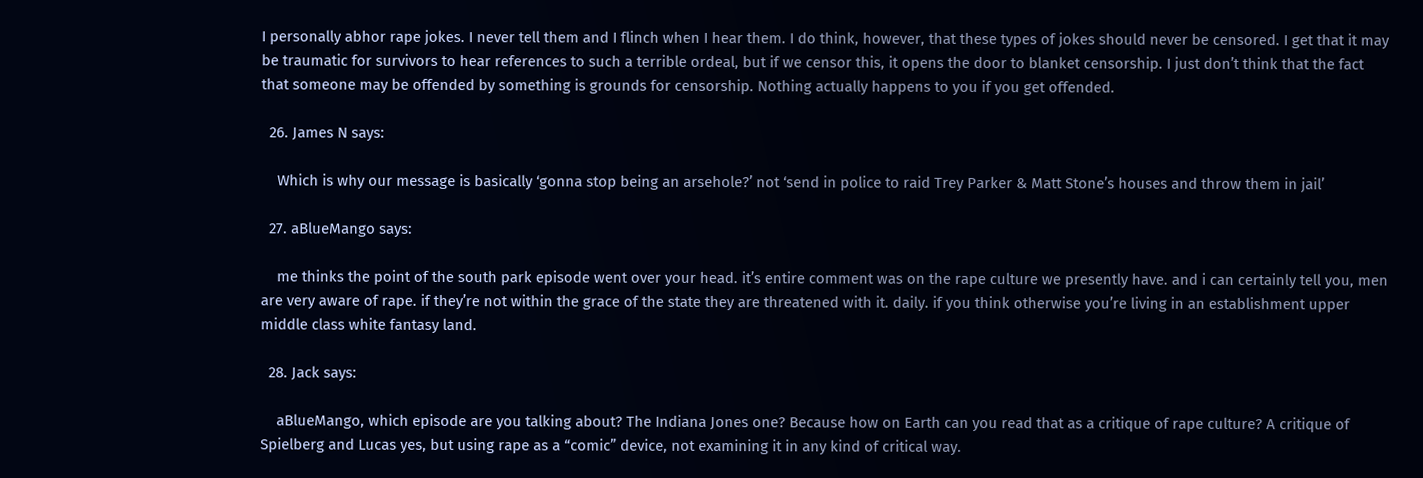I personally abhor rape jokes. I never tell them and I flinch when I hear them. I do think, however, that these types of jokes should never be censored. I get that it may be traumatic for survivors to hear references to such a terrible ordeal, but if we censor this, it opens the door to blanket censorship. I just don’t think that the fact that someone may be offended by something is grounds for censorship. Nothing actually happens to you if you get offended.

  26. James N says:

    Which is why our message is basically ‘gonna stop being an arsehole?’ not ‘send in police to raid Trey Parker & Matt Stone’s houses and throw them in jail’

  27. aBlueMango says:

    me thinks the point of the south park episode went over your head. it’s entire comment was on the rape culture we presently have. and i can certainly tell you, men are very aware of rape. if they’re not within the grace of the state they are threatened with it. daily. if you think otherwise you’re living in an establishment upper middle class white fantasy land.

  28. Jack says:

    aBlueMango, which episode are you talking about? The Indiana Jones one? Because how on Earth can you read that as a critique of rape culture? A critique of Spielberg and Lucas yes, but using rape as a “comic” device, not examining it in any kind of critical way.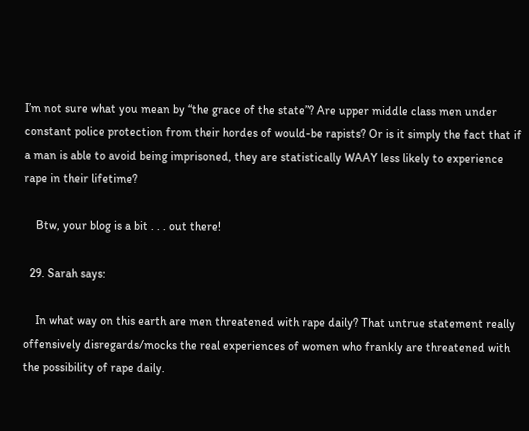I’m not sure what you mean by “the grace of the state”? Are upper middle class men under constant police protection from their hordes of would-be rapists? Or is it simply the fact that if a man is able to avoid being imprisoned, they are statistically WAAY less likely to experience rape in their lifetime?

    Btw, your blog is a bit . . . out there!

  29. Sarah says:

    In what way on this earth are men threatened with rape daily? That untrue statement really offensively disregards/mocks the real experiences of women who frankly are threatened with the possibility of rape daily.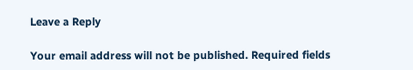Leave a Reply

Your email address will not be published. Required fields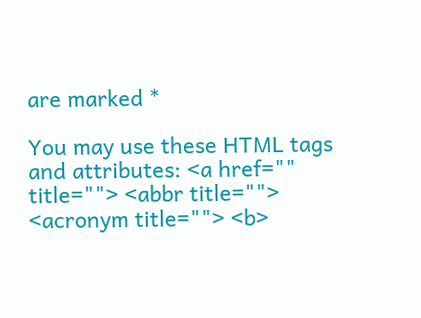are marked *

You may use these HTML tags and attributes: <a href="" title=""> <abbr title=""> <acronym title=""> <b>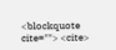<blockquote cite=""> <cite>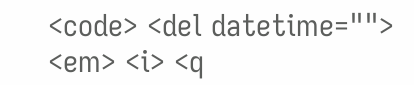<code> <del datetime=""> <em> <i> <q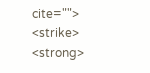cite=""> <strike> <strong>